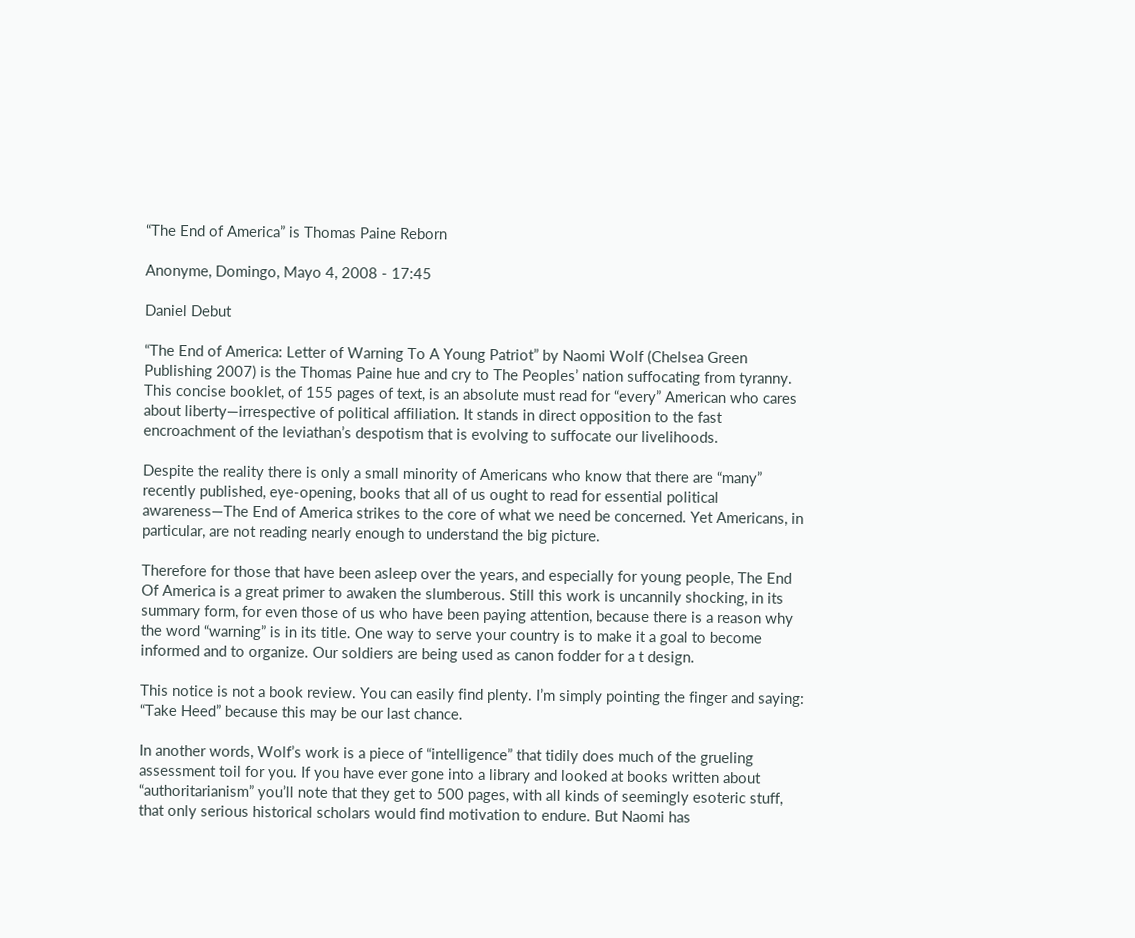“The End of America” is Thomas Paine Reborn

Anonyme, Domingo, Mayo 4, 2008 - 17:45

Daniel Debut

“The End of America: Letter of Warning To A Young Patriot” by Naomi Wolf (Chelsea Green Publishing 2007) is the Thomas Paine hue and cry to The Peoples’ nation suffocating from tyranny. This concise booklet, of 155 pages of text, is an absolute must read for “every” American who cares about liberty—irrespective of political affiliation. It stands in direct opposition to the fast encroachment of the leviathan’s despotism that is evolving to suffocate our livelihoods.

Despite the reality there is only a small minority of Americans who know that there are “many” recently published, eye-opening, books that all of us ought to read for essential political awareness—The End of America strikes to the core of what we need be concerned. Yet Americans, in particular, are not reading nearly enough to understand the big picture.

Therefore for those that have been asleep over the years, and especially for young people, The End Of America is a great primer to awaken the slumberous. Still this work is uncannily shocking, in its summary form, for even those of us who have been paying attention, because there is a reason why the word “warning” is in its title. One way to serve your country is to make it a goal to become informed and to organize. Our soldiers are being used as canon fodder for a t design.

This notice is not a book review. You can easily find plenty. I’m simply pointing the finger and saying: “Take Heed” because this may be our last chance.

In another words, Wolf’s work is a piece of “intelligence” that tidily does much of the grueling assessment toil for you. If you have ever gone into a library and looked at books written about “authoritarianism” you’ll note that they get to 500 pages, with all kinds of seemingly esoteric stuff, that only serious historical scholars would find motivation to endure. But Naomi has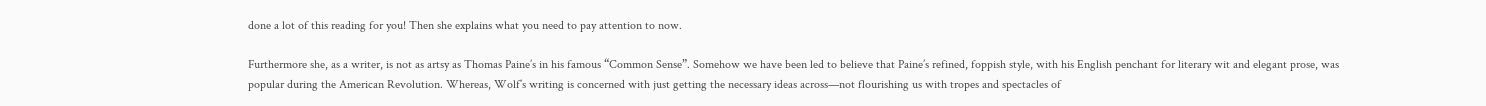done a lot of this reading for you! Then she explains what you need to pay attention to now.

Furthermore she, as a writer, is not as artsy as Thomas Paine’s in his famous “Common Sense”. Somehow we have been led to believe that Paine’s refined, foppish style, with his English penchant for literary wit and elegant prose, was popular during the American Revolution. Whereas, Wolf’s writing is concerned with just getting the necessary ideas across—not flourishing us with tropes and spectacles of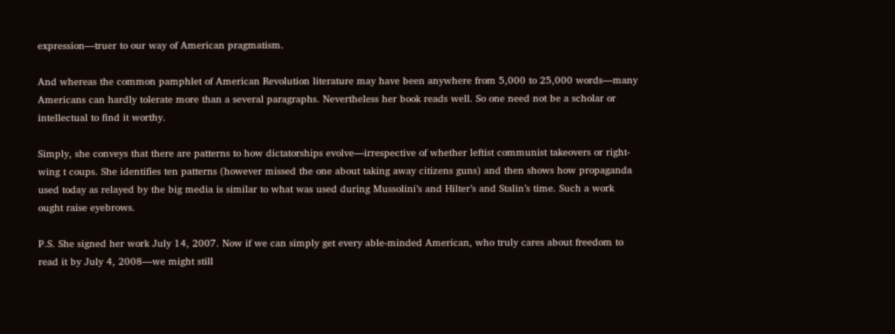expression—truer to our way of American pragmatism.

And whereas the common pamphlet of American Revolution literature may have been anywhere from 5,000 to 25,000 words—many Americans can hardly tolerate more than a several paragraphs. Nevertheless her book reads well. So one need not be a scholar or intellectual to find it worthy.

Simply, she conveys that there are patterns to how dictatorships evolve—irrespective of whether leftist communist takeovers or right-wing t coups. She identifies ten patterns (however missed the one about taking away citizens guns) and then shows how propaganda used today as relayed by the big media is similar to what was used during Mussolini’s and Hilter’s and Stalin’s time. Such a work ought raise eyebrows.

P.S. She signed her work July 14, 2007. Now if we can simply get every able-minded American, who truly cares about freedom to read it by July 4, 2008—we might still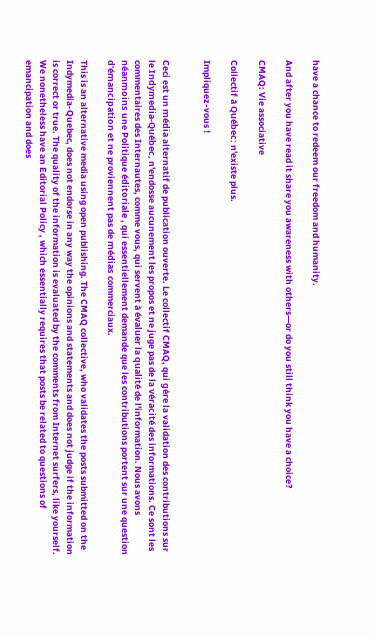have a chance to redeem our freedom and humanity.

And after you have read it share you awareness with others—or do you still think you have a choice?

CMAQ: Vie associative

Collectif à Québec: n'existe plus.

Impliquez-vous !


Ceci est un média alternatif de publication ouverte. Le collectif CMAQ, qui gère la validation des contributions sur le Indymedia-Québec, n'endosse aucunement les propos et ne juge pas de la véracité des informations. Ce sont les commentaires des Internautes, comme vous, qui servent à évaluer la qualité de l'information. Nous avons néanmoins une Politique éditoriale , qui essentiellement demande que les contributions portent sur une question d'émancipation et ne proviennent pas de médias commerciaux.

This is an alternative media using open publishing. The CMAQ collective, who validates the posts submitted on the Indymedia-Quebec, does not endorse in any way the opinions and statements and does not judge if the information is correct or true. The quality of the information is evaluated by the comments from Internet surfers, like yourself. We nonetheless have an Editorial Policy , which essentially requires that posts be related to questions of emancipation and does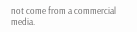not come from a commercial media.